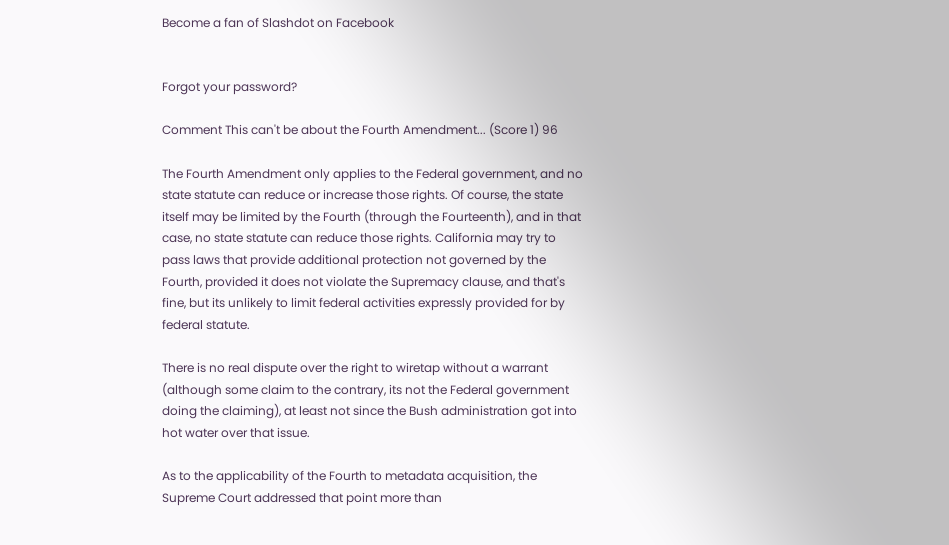Become a fan of Slashdot on Facebook


Forgot your password?

Comment This can't be about the Fourth Amendment... (Score 1) 96

The Fourth Amendment only applies to the Federal government, and no state statute can reduce or increase those rights. Of course, the state itself may be limited by the Fourth (through the Fourteenth), and in that case, no state statute can reduce those rights. California may try to pass laws that provide additional protection not governed by the Fourth, provided it does not violate the Supremacy clause, and that's fine, but its unlikely to limit federal activities expressly provided for by federal statute.

There is no real dispute over the right to wiretap without a warrant (although some claim to the contrary, its not the Federal government doing the claiming), at least not since the Bush administration got into hot water over that issue.

As to the applicability of the Fourth to metadata acquisition, the Supreme Court addressed that point more than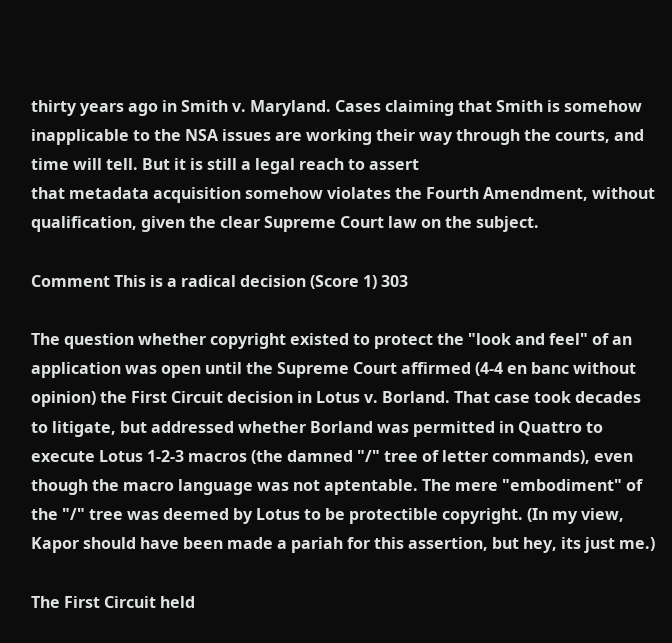thirty years ago in Smith v. Maryland. Cases claiming that Smith is somehow inapplicable to the NSA issues are working their way through the courts, and time will tell. But it is still a legal reach to assert
that metadata acquisition somehow violates the Fourth Amendment, without qualification, given the clear Supreme Court law on the subject.

Comment This is a radical decision (Score 1) 303

The question whether copyright existed to protect the "look and feel" of an application was open until the Supreme Court affirmed (4-4 en banc without opinion) the First Circuit decision in Lotus v. Borland. That case took decades to litigate, but addressed whether Borland was permitted in Quattro to execute Lotus 1-2-3 macros (the damned "/" tree of letter commands), even though the macro language was not aptentable. The mere "embodiment" of the "/" tree was deemed by Lotus to be protectible copyright. (In my view, Kapor should have been made a pariah for this assertion, but hey, its just me.)

The First Circuit held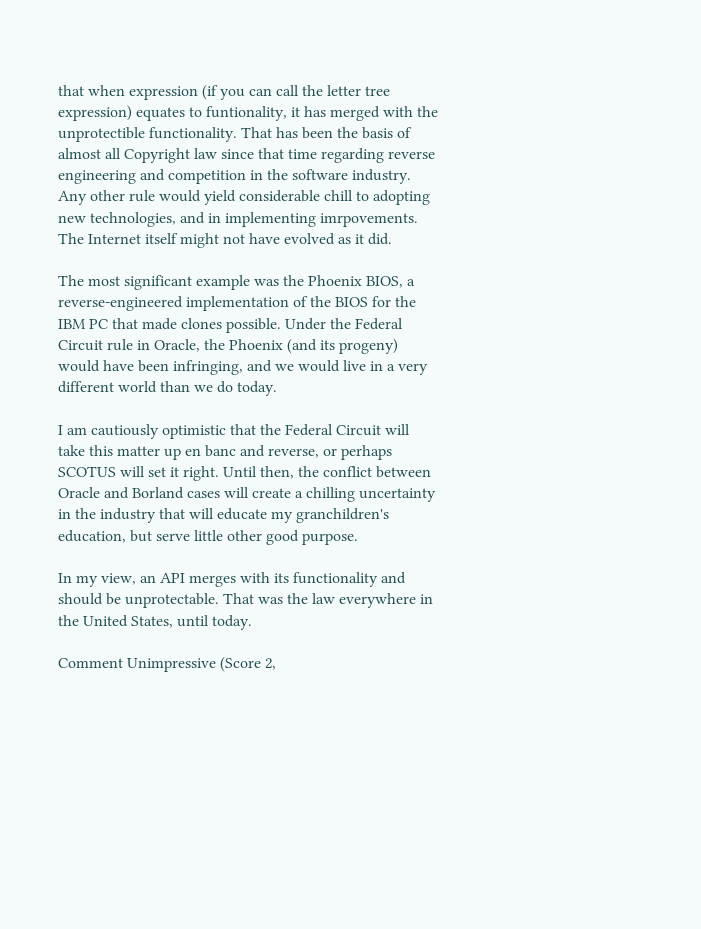that when expression (if you can call the letter tree expression) equates to funtionality, it has merged with the unprotectible functionality. That has been the basis of almost all Copyright law since that time regarding reverse engineering and competition in the software industry. Any other rule would yield considerable chill to adopting new technologies, and in implementing imrpovements. The Internet itself might not have evolved as it did.

The most significant example was the Phoenix BIOS, a reverse-engineered implementation of the BIOS for the IBM PC that made clones possible. Under the Federal Circuit rule in Oracle, the Phoenix (and its progeny) would have been infringing, and we would live in a very different world than we do today.

I am cautiously optimistic that the Federal Circuit will take this matter up en banc and reverse, or perhaps SCOTUS will set it right. Until then, the conflict between Oracle and Borland cases will create a chilling uncertainty in the industry that will educate my granchildren's education, but serve little other good purpose.

In my view, an API merges with its functionality and should be unprotectable. That was the law everywhere in the United States, until today.

Comment Unimpressive (Score 2,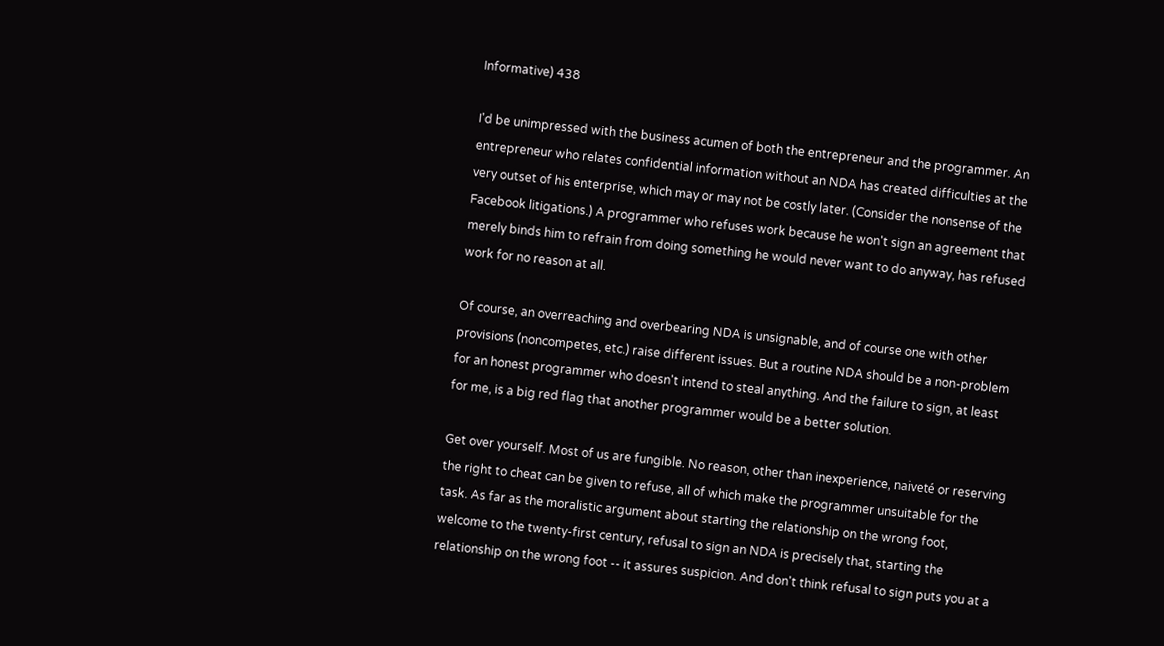Informative) 438

I'd be unimpressed with the business acumen of both the entrepreneur and the programmer. An entrepreneur who relates confidential information without an NDA has created difficulties at the very outset of his enterprise, which may or may not be costly later. (Consider the nonsense of the Facebook litigations.) A programmer who refuses work because he won't sign an agreement that merely binds him to refrain from doing something he would never want to do anyway, has refused work for no reason at all.

Of course, an overreaching and overbearing NDA is unsignable, and of course one with other provisions (noncompetes, etc.) raise different issues. But a routine NDA should be a non-problem for an honest programmer who doesn't intend to steal anything. And the failure to sign, at least for me, is a big red flag that another programmer would be a better solution.

Get over yourself. Most of us are fungible. No reason, other than inexperience, naiveté or reserving the right to cheat can be given to refuse, all of which make the programmer unsuitable for the task. As far as the moralistic argument about starting the relationship on the wrong foot, welcome to the twenty-first century, refusal to sign an NDA is precisely that, starting the relationship on the wrong foot -- it assures suspicion. And don't think refusal to sign puts you at a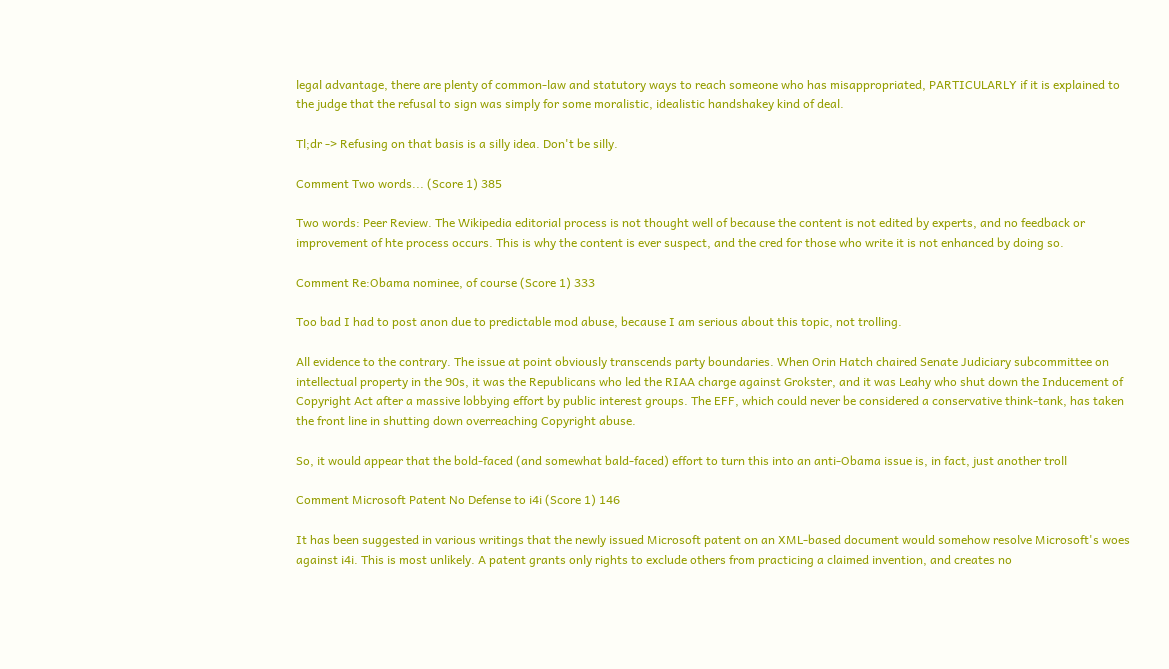legal advantage, there are plenty of common-law and statutory ways to reach someone who has misappropriated, PARTICULARLY if it is explained to the judge that the refusal to sign was simply for some moralistic, idealistic handshakey kind of deal.

Tl;dr -> Refusing on that basis is a silly idea. Don't be silly.

Comment Two words... (Score 1) 385

Two words: Peer Review. The Wikipedia editorial process is not thought well of because the content is not edited by experts, and no feedback or improvement of hte process occurs. This is why the content is ever suspect, and the cred for those who write it is not enhanced by doing so.

Comment Re:Obama nominee, of course (Score 1) 333

Too bad I had to post anon due to predictable mod abuse, because I am serious about this topic, not trolling.

All evidence to the contrary. The issue at point obviously transcends party boundaries. When Orin Hatch chaired Senate Judiciary subcommittee on intellectual property in the 90s, it was the Republicans who led the RIAA charge against Grokster, and it was Leahy who shut down the Inducement of Copyright Act after a massive lobbying effort by public interest groups. The EFF, which could never be considered a conservative think-tank, has taken the front line in shutting down overreaching Copyright abuse.

So, it would appear that the bold-faced (and somewhat bald-faced) effort to turn this into an anti-Obama issue is, in fact, just another troll

Comment Microsoft Patent No Defense to i4i (Score 1) 146

It has been suggested in various writings that the newly issued Microsoft patent on an XML-based document would somehow resolve Microsoft's woes against i4i. This is most unlikely. A patent grants only rights to exclude others from practicing a claimed invention, and creates no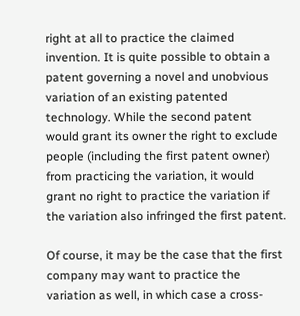right at all to practice the claimed invention. It is quite possible to obtain a patent governing a novel and unobvious variation of an existing patented technology. While the second patent would grant its owner the right to exclude people (including the first patent owner) from practicing the variation, it would grant no right to practice the variation if the variation also infringed the first patent.

Of course, it may be the case that the first company may want to practice the variation as well, in which case a cross-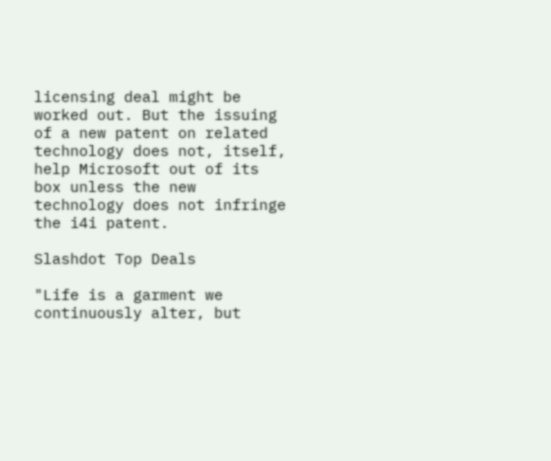licensing deal might be worked out. But the issuing of a new patent on related technology does not, itself, help Microsoft out of its box unless the new technology does not infringe the i4i patent.

Slashdot Top Deals

"Life is a garment we continuously alter, but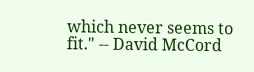which never seems to fit." -- David McCord